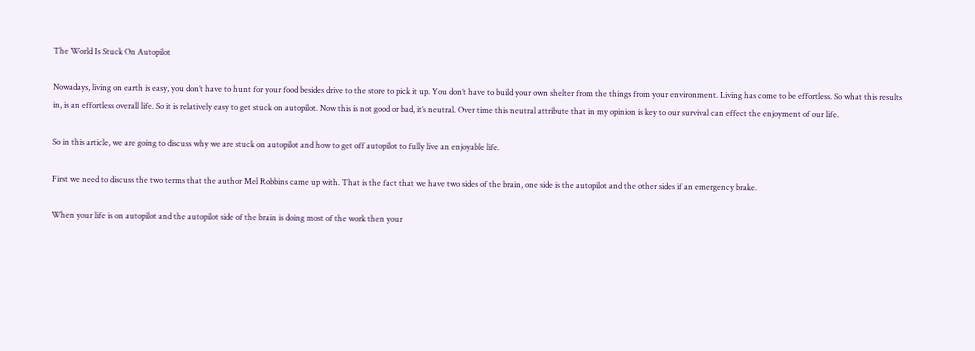The World Is Stuck On Autopilot

Nowadays, living on earth is easy, you don’t have to hunt for your food besides drive to the store to pick it up. You don’t have to build your own shelter from the things from your environment. Living has come to be effortless. So what this results in, is an effortless overall life. So it is relatively easy to get stuck on autopilot. Now this is not good or bad, it’s neutral. Over time this neutral attribute that in my opinion is key to our survival can effect the enjoyment of our life.

So in this article, we are going to discuss why we are stuck on autopilot and how to get off autopilot to fully live an enjoyable life.

First we need to discuss the two terms that the author Mel Robbins came up with. That is the fact that we have two sides of the brain, one side is the autopilot and the other sides if an emergency brake.

When your life is on autopilot and the autopilot side of the brain is doing most of the work then your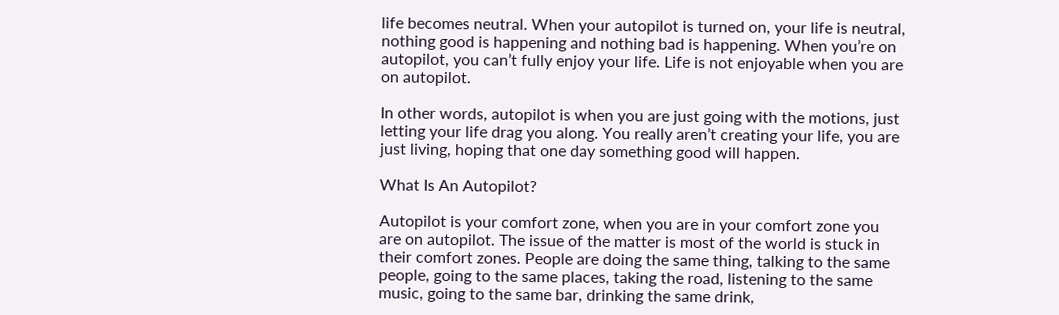life becomes neutral. When your autopilot is turned on, your life is neutral, nothing good is happening and nothing bad is happening. When you’re on autopilot, you can’t fully enjoy your life. Life is not enjoyable when you are on autopilot.

In other words, autopilot is when you are just going with the motions, just letting your life drag you along. You really aren’t creating your life, you are just living, hoping that one day something good will happen.

What Is An Autopilot?

Autopilot is your comfort zone, when you are in your comfort zone you are on autopilot. The issue of the matter is most of the world is stuck in their comfort zones. People are doing the same thing, talking to the same people, going to the same places, taking the road, listening to the same music, going to the same bar, drinking the same drink,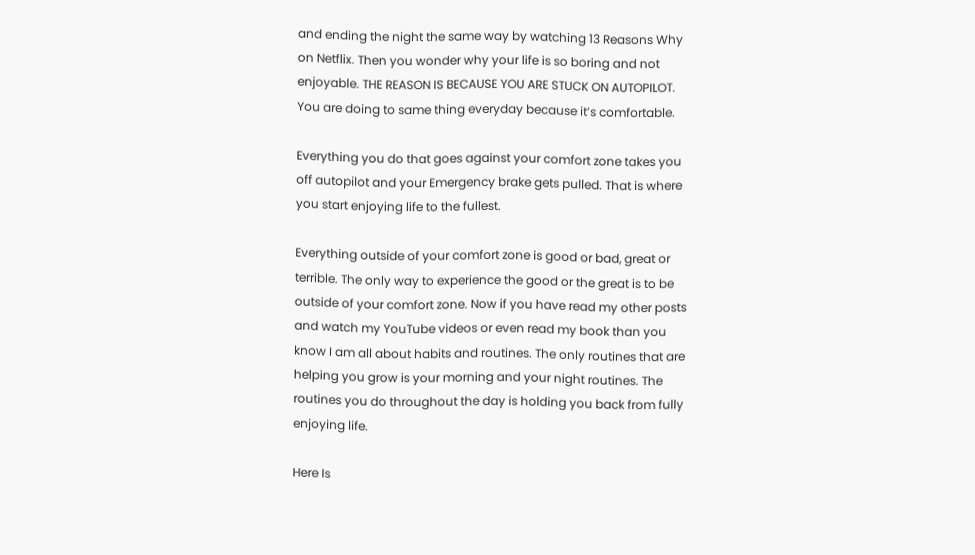and ending the night the same way by watching 13 Reasons Why on Netflix. Then you wonder why your life is so boring and not enjoyable. THE REASON IS BECAUSE YOU ARE STUCK ON AUTOPILOT. You are doing to same thing everyday because it’s comfortable.

Everything you do that goes against your comfort zone takes you off autopilot and your Emergency brake gets pulled. That is where you start enjoying life to the fullest.

Everything outside of your comfort zone is good or bad, great or terrible. The only way to experience the good or the great is to be outside of your comfort zone. Now if you have read my other posts and watch my YouTube videos or even read my book than you know I am all about habits and routines. The only routines that are helping you grow is your morning and your night routines. The routines you do throughout the day is holding you back from fully enjoying life.

Here Is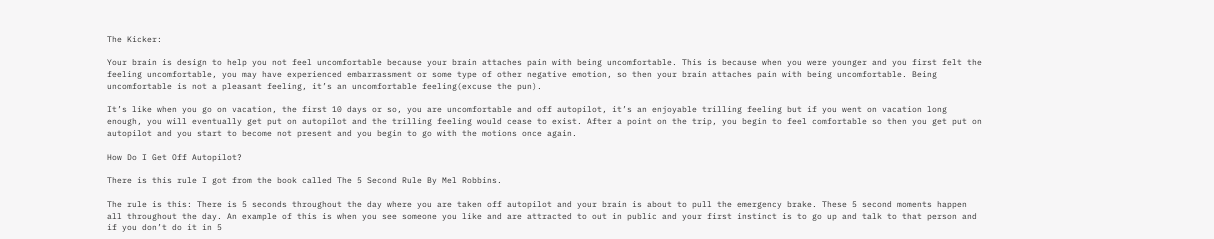The Kicker:

Your brain is design to help you not feel uncomfortable because your brain attaches pain with being uncomfortable. This is because when you were younger and you first felt the feeling uncomfortable, you may have experienced embarrassment or some type of other negative emotion, so then your brain attaches pain with being uncomfortable. Being uncomfortable is not a pleasant feeling, it’s an uncomfortable feeling(excuse the pun).

It’s like when you go on vacation, the first 10 days or so, you are uncomfortable and off autopilot, it’s an enjoyable trilling feeling but if you went on vacation long enough, you will eventually get put on autopilot and the trilling feeling would cease to exist. After a point on the trip, you begin to feel comfortable so then you get put on autopilot and you start to become not present and you begin to go with the motions once again.

How Do I Get Off Autopilot?

There is this rule I got from the book called The 5 Second Rule By Mel Robbins.

The rule is this: There is 5 seconds throughout the day where you are taken off autopilot and your brain is about to pull the emergency brake. These 5 second moments happen all throughout the day. An example of this is when you see someone you like and are attracted to out in public and your first instinct is to go up and talk to that person and if you don’t do it in 5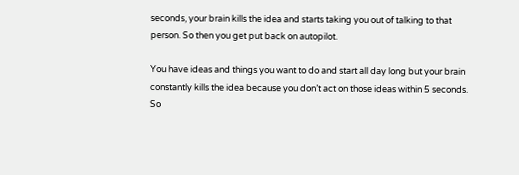seconds, your brain kills the idea and starts taking you out of talking to that person. So then you get put back on autopilot.

You have ideas and things you want to do and start all day long but your brain constantly kills the idea because you don’t act on those ideas within 5 seconds. So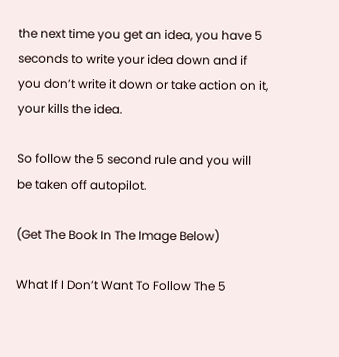the next time you get an idea, you have 5 seconds to write your idea down and if you don’t write it down or take action on it, your kills the idea.

So follow the 5 second rule and you will be taken off autopilot.

(Get The Book In The Image Below)

What If I Don’t Want To Follow The 5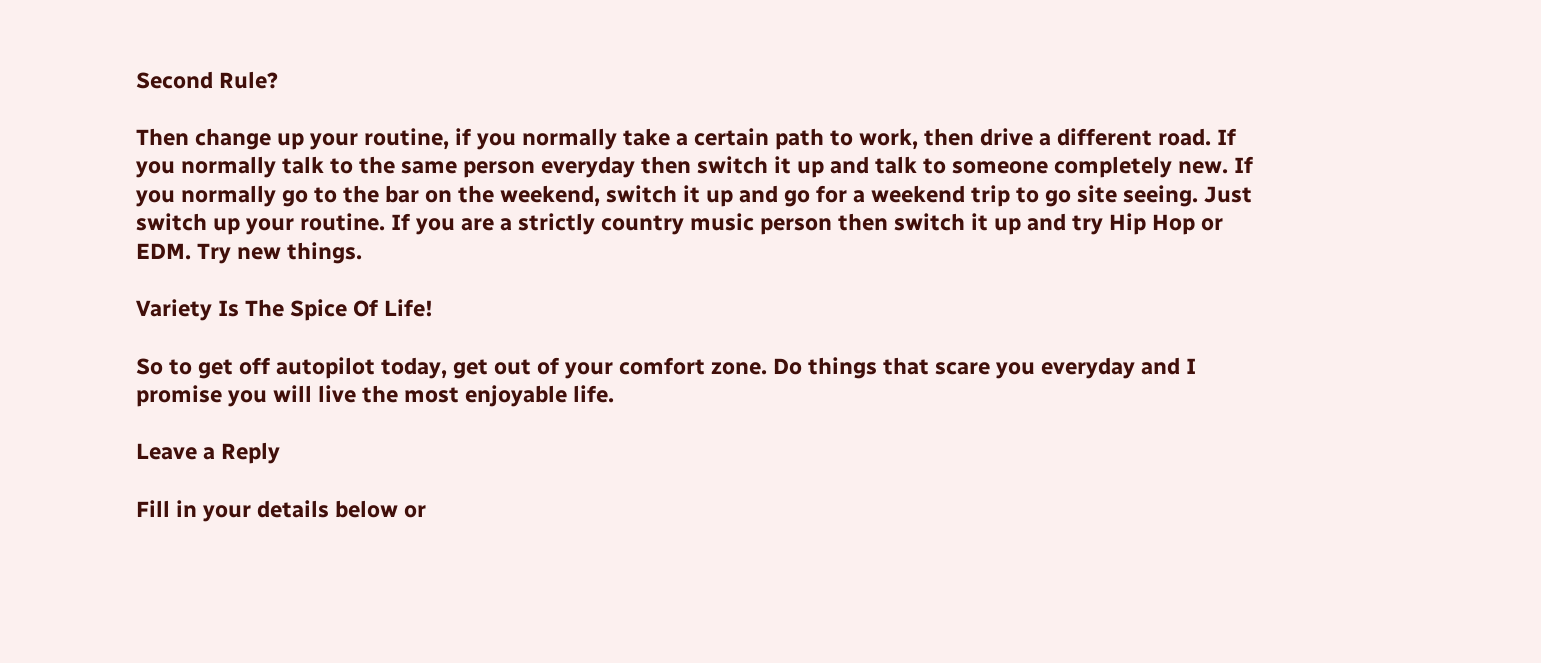Second Rule?

Then change up your routine, if you normally take a certain path to work, then drive a different road. If you normally talk to the same person everyday then switch it up and talk to someone completely new. If you normally go to the bar on the weekend, switch it up and go for a weekend trip to go site seeing. Just switch up your routine. If you are a strictly country music person then switch it up and try Hip Hop or EDM. Try new things.

Variety Is The Spice Of Life!

So to get off autopilot today, get out of your comfort zone. Do things that scare you everyday and I promise you will live the most enjoyable life.

Leave a Reply

Fill in your details below or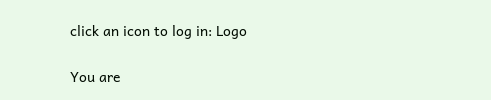click an icon to log in: Logo

You are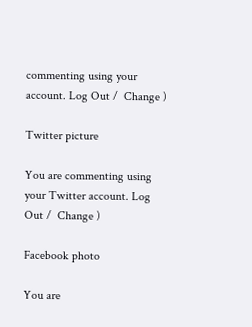commenting using your account. Log Out /  Change )

Twitter picture

You are commenting using your Twitter account. Log Out /  Change )

Facebook photo

You are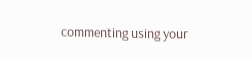commenting using your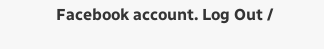Facebook account. Log Out /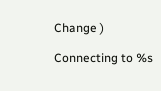Change )

Connecting to %s